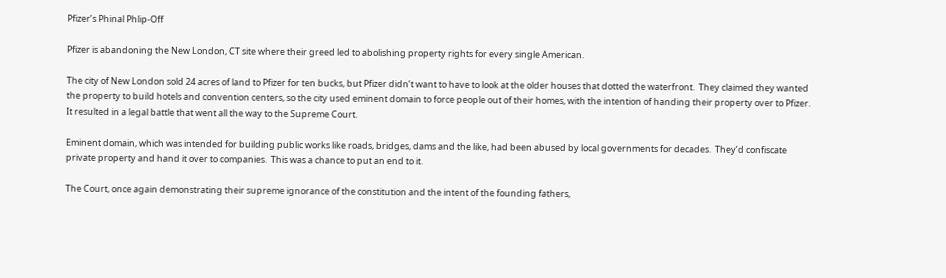Pfizer’s Phinal Phlip-Off

Pfizer is abandoning the New London, CT site where their greed led to abolishing property rights for every single American.

The city of New London sold 24 acres of land to Pfizer for ten bucks, but Pfizer didn’t want to have to look at the older houses that dotted the waterfront.  They claimed they wanted the property to build hotels and convention centers, so the city used eminent domain to force people out of their homes, with the intention of handing their property over to Pfizer.  It resulted in a legal battle that went all the way to the Supreme Court.

Eminent domain, which was intended for building public works like roads, bridges, dams and the like, had been abused by local governments for decades.  They’d confiscate private property and hand it over to companies.  This was a chance to put an end to it.

The Court, once again demonstrating their supreme ignorance of the constitution and the intent of the founding fathers,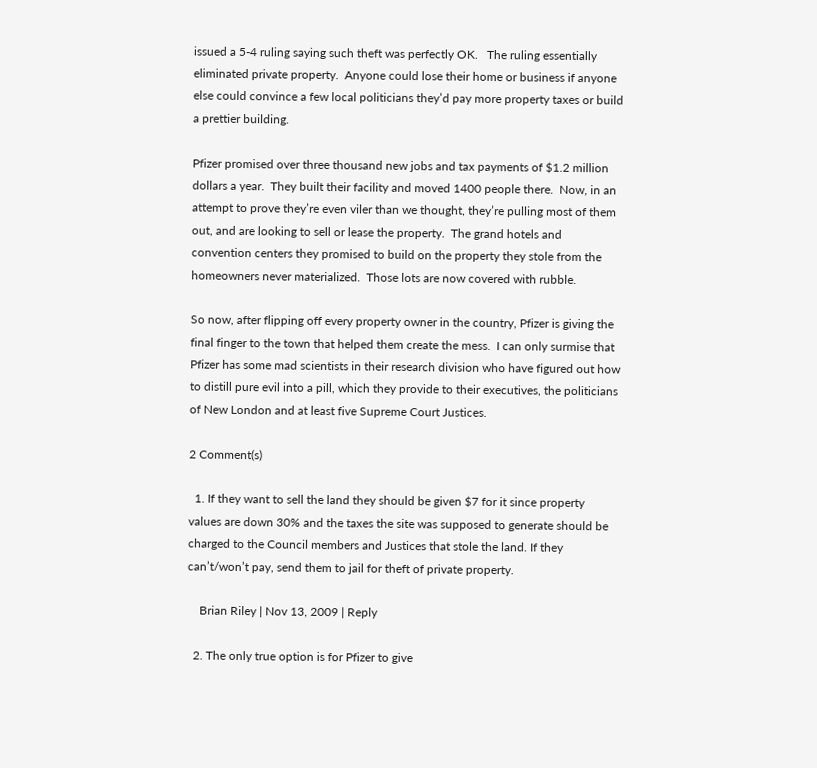issued a 5-4 ruling saying such theft was perfectly OK.   The ruling essentially eliminated private property.  Anyone could lose their home or business if anyone else could convince a few local politicians they’d pay more property taxes or build a prettier building.

Pfizer promised over three thousand new jobs and tax payments of $1.2 million dollars a year.  They built their facility and moved 1400 people there.  Now, in an attempt to prove they’re even viler than we thought, they’re pulling most of them out, and are looking to sell or lease the property.  The grand hotels and convention centers they promised to build on the property they stole from the homeowners never materialized.  Those lots are now covered with rubble.

So now, after flipping off every property owner in the country, Pfizer is giving the final finger to the town that helped them create the mess.  I can only surmise that Pfizer has some mad scientists in their research division who have figured out how to distill pure evil into a pill, which they provide to their executives, the politicians of New London and at least five Supreme Court Justices.

2 Comment(s)

  1. If they want to sell the land they should be given $7 for it since property values are down 30% and the taxes the site was supposed to generate should be charged to the Council members and Justices that stole the land. If they can’t/won’t pay, send them to jail for theft of private property.

    Brian Riley | Nov 13, 2009 | Reply

  2. The only true option is for Pfizer to give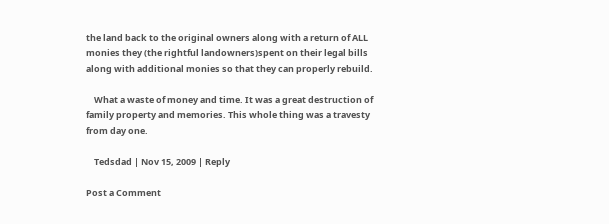the land back to the original owners along with a return of ALL monies they (the rightful landowners)spent on their legal bills along with additional monies so that they can properly rebuild.

    What a waste of money and time. It was a great destruction of family property and memories. This whole thing was a travesty from day one.

    Tedsdad | Nov 15, 2009 | Reply

Post a Comment